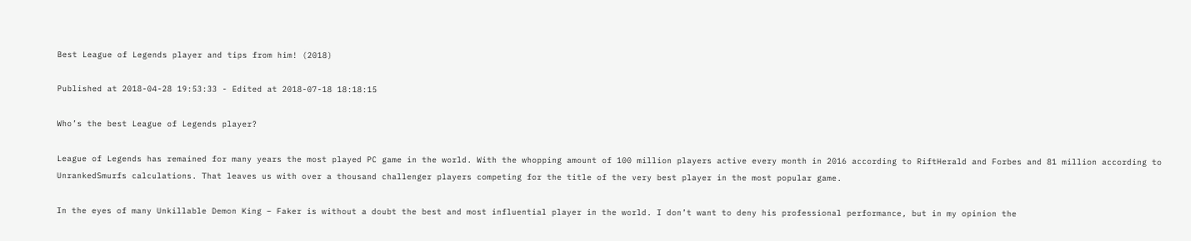Best League of Legends player and tips from him! (2018)

Published at 2018-04-28 19:53:33 - Edited at 2018-07-18 18:18:15

Who’s the best League of Legends player?

League of Legends has remained for many years the most played PC game in the world. With the whopping amount of 100 million players active every month in 2016 according to RiftHerald and Forbes and 81 million according to UnrankedSmurfs calculations. That leaves us with over a thousand challenger players competing for the title of the very best player in the most popular game.

In the eyes of many Unkillable Demon King – Faker is without a doubt the best and most influential player in the world. I don’t want to deny his professional performance, but in my opinion the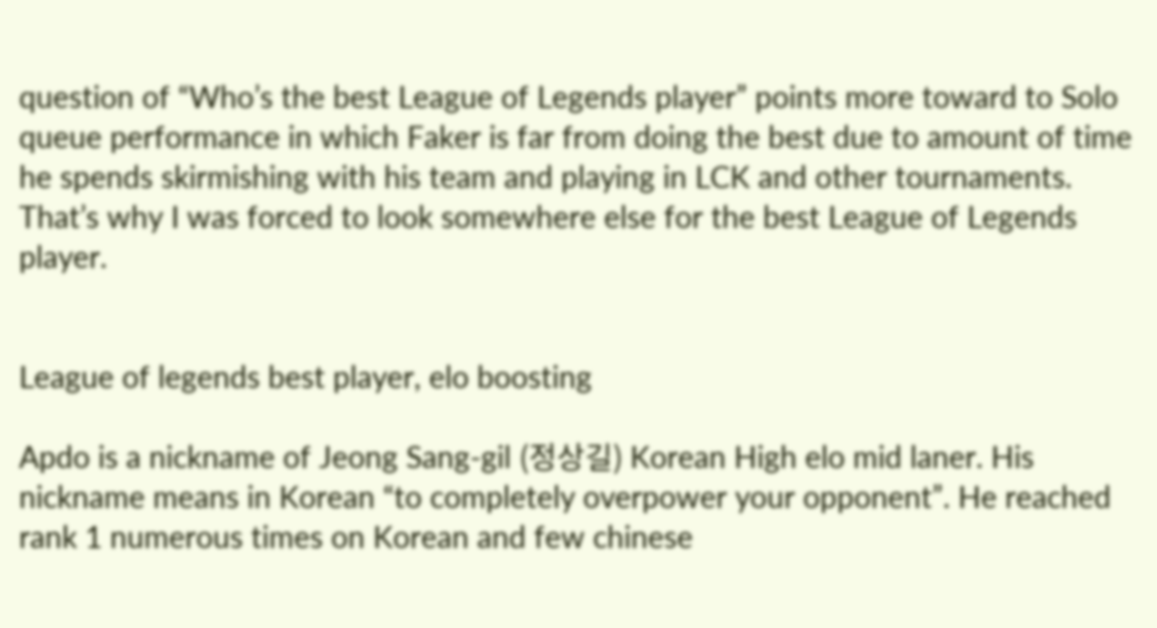question of “Who’s the best League of Legends player” points more toward to Solo queue performance in which Faker is far from doing the best due to amount of time he spends skirmishing with his team and playing in LCK and other tournaments. That’s why I was forced to look somewhere else for the best League of Legends player.


League of legends best player, elo boosting

Apdo is a nickname of Jeong Sang-gil (정상길) Korean High elo mid laner. His nickname means in Korean “to completely overpower your opponent”. He reached rank 1 numerous times on Korean and few chinese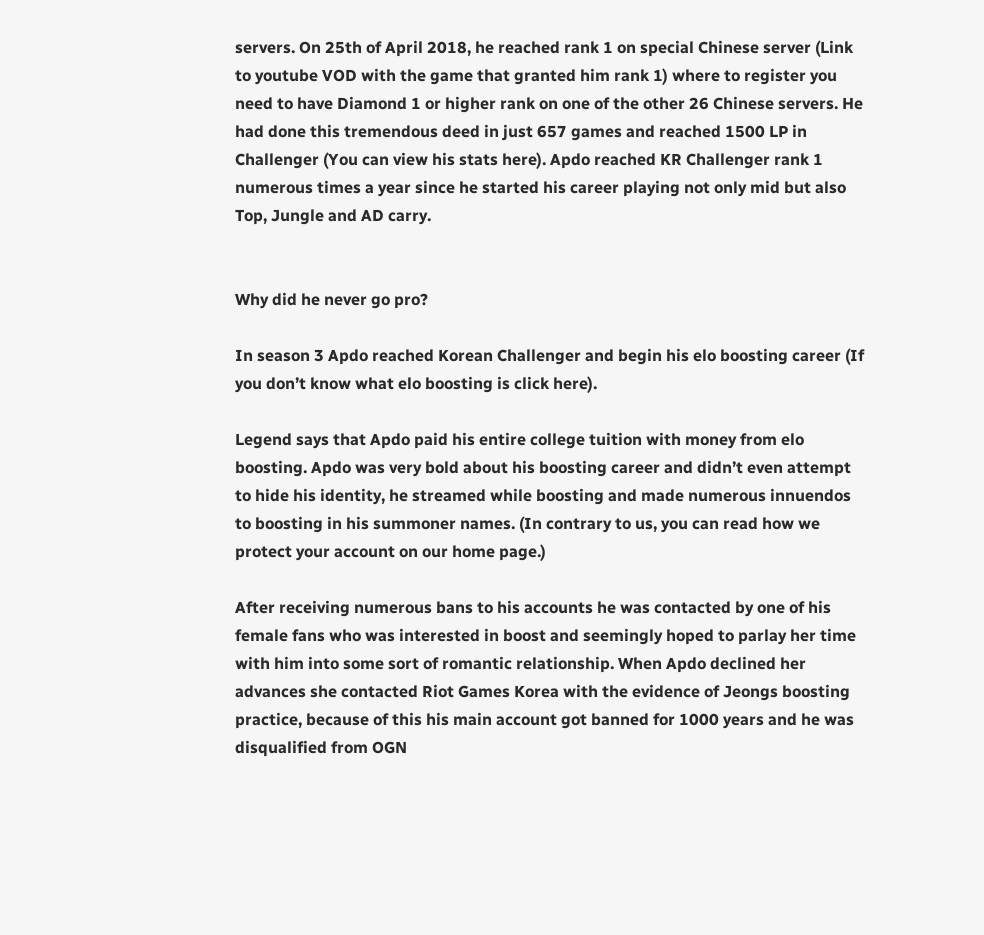servers. On 25th of April 2018, he reached rank 1 on special Chinese server (Link to youtube VOD with the game that granted him rank 1) where to register you need to have Diamond 1 or higher rank on one of the other 26 Chinese servers. He had done this tremendous deed in just 657 games and reached 1500 LP in Challenger (You can view his stats here). Apdo reached KR Challenger rank 1 numerous times a year since he started his career playing not only mid but also Top, Jungle and AD carry.


Why did he never go pro?

In season 3 Apdo reached Korean Challenger and begin his elo boosting career (If you don’t know what elo boosting is click here).

Legend says that Apdo paid his entire college tuition with money from elo boosting. Apdo was very bold about his boosting career and didn’t even attempt to hide his identity, he streamed while boosting and made numerous innuendos to boosting in his summoner names. (In contrary to us, you can read how we protect your account on our home page.)

After receiving numerous bans to his accounts he was contacted by one of his female fans who was interested in boost and seemingly hoped to parlay her time with him into some sort of romantic relationship. When Apdo declined her advances she contacted Riot Games Korea with the evidence of Jeongs boosting practice, because of this his main account got banned for 1000 years and he was disqualified from OGN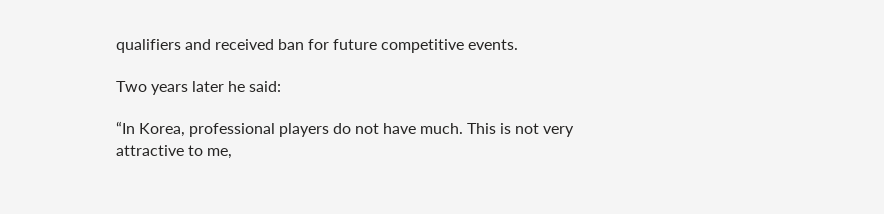qualifiers and received ban for future competitive events.

Two years later he said:

“In Korea, professional players do not have much. This is not very attractive to me,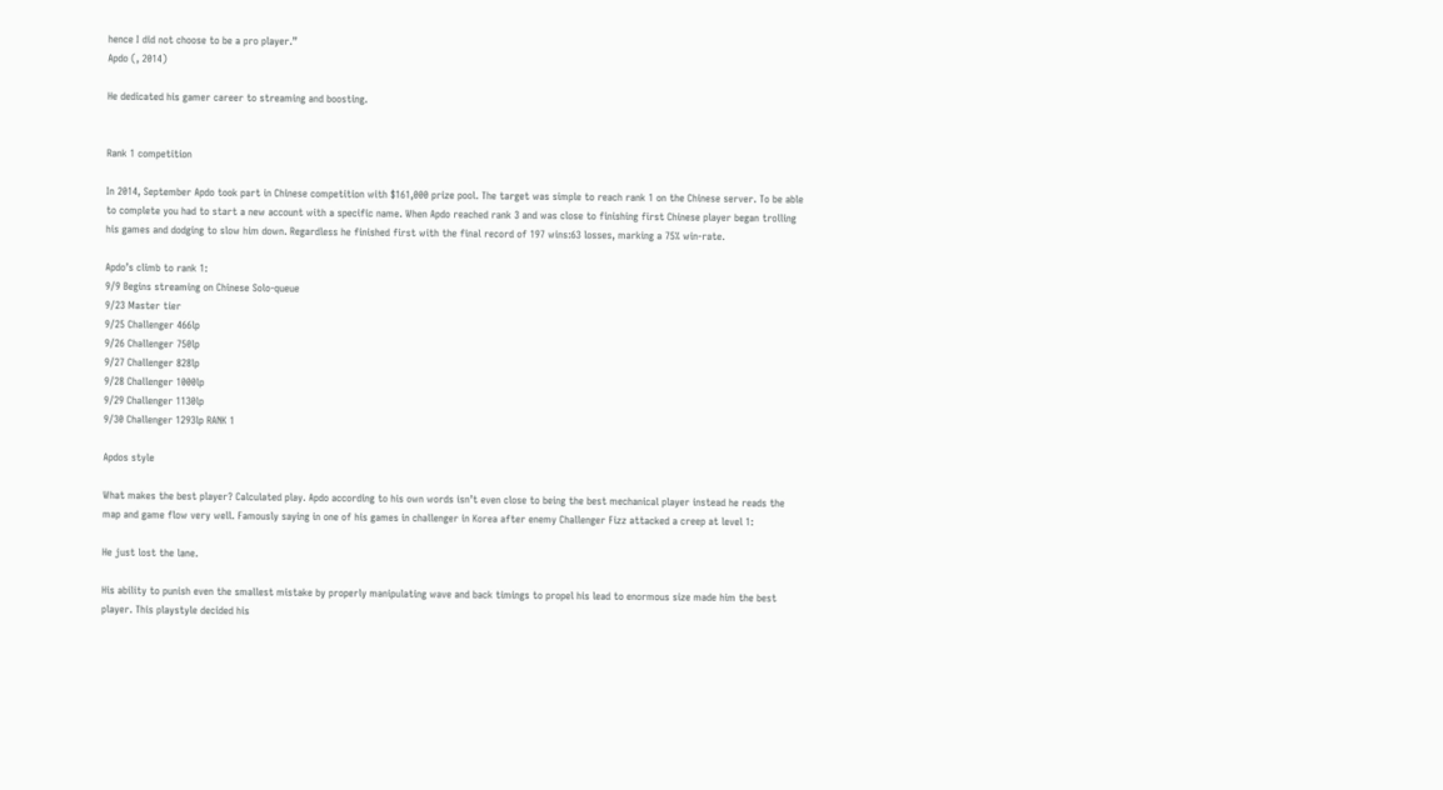hence I did not choose to be a pro player.”
Apdo (, 2014)

He dedicated his gamer career to streaming and boosting.


Rank 1 competition

In 2014, September Apdo took part in Chinese competition with $161,000 prize pool. The target was simple to reach rank 1 on the Chinese server. To be able to complete you had to start a new account with a specific name. When Apdo reached rank 3 and was close to finishing first Chinese player began trolling his games and dodging to slow him down. Regardless he finished first with the final record of 197 wins:63 losses, marking a 75% win-rate.

Apdo’s climb to rank 1:
9/9 Begins streaming on Chinese Solo-queue
9/23 Master tier
9/25 Challenger 466lp
9/26 Challenger 750lp
9/27 Challenger 828lp
9/28 Challenger 1000lp
9/29 Challenger 1130lp
9/30 Challenger 1293lp RANK 1

Apdos style

What makes the best player? Calculated play. Apdo according to his own words isn’t even close to being the best mechanical player instead he reads the map and game flow very well. Famously saying in one of his games in challenger in Korea after enemy Challenger Fizz attacked a creep at level 1:

He just lost the lane.

His ability to punish even the smallest mistake by properly manipulating wave and back timings to propel his lead to enormous size made him the best player. This playstyle decided his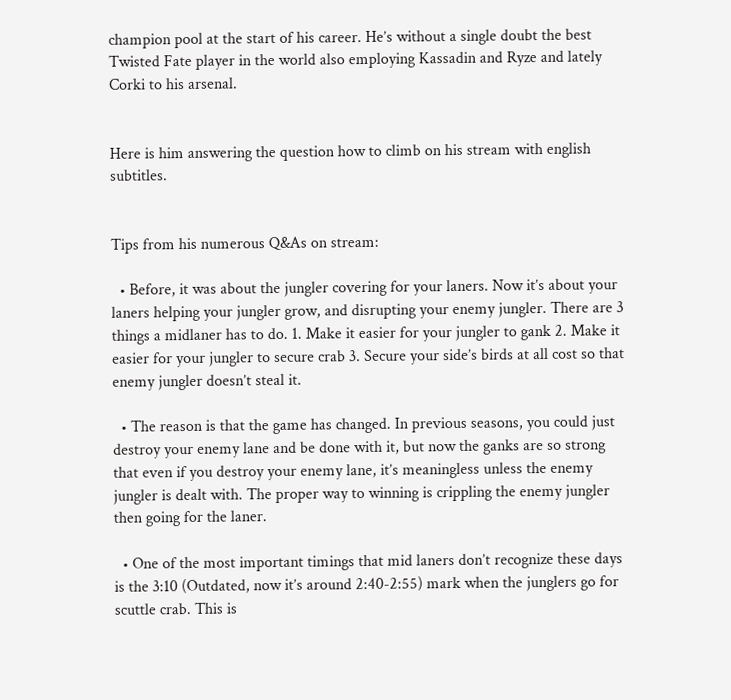champion pool at the start of his career. He’s without a single doubt the best Twisted Fate player in the world also employing Kassadin and Ryze and lately Corki to his arsenal.


Here is him answering the question how to climb on his stream with english subtitles.


Tips from his numerous Q&As on stream:

  • Before, it was about the jungler covering for your laners. Now it’s about your laners helping your jungler grow, and disrupting your enemy jungler. There are 3 things a midlaner has to do. 1. Make it easier for your jungler to gank 2. Make it easier for your jungler to secure crab 3. Secure your side’s birds at all cost so that enemy jungler doesn’t steal it.

  • The reason is that the game has changed. In previous seasons, you could just destroy your enemy lane and be done with it, but now the ganks are so strong that even if you destroy your enemy lane, it’s meaningless unless the enemy jungler is dealt with. The proper way to winning is crippling the enemy jungler then going for the laner.

  • One of the most important timings that mid laners don’t recognize these days is the 3:10 (Outdated, now it’s around 2:40-2:55) mark when the junglers go for scuttle crab. This is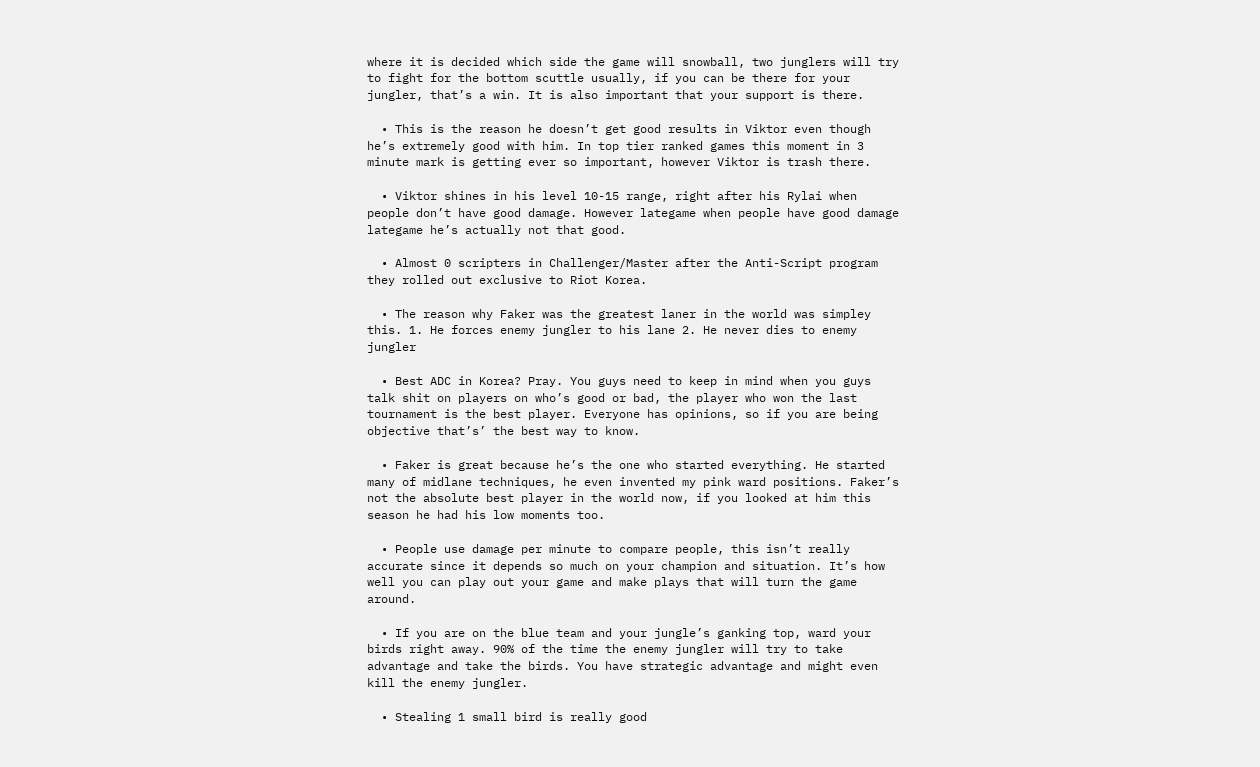where it is decided which side the game will snowball, two junglers will try to fight for the bottom scuttle usually, if you can be there for your jungler, that’s a win. It is also important that your support is there.

  • This is the reason he doesn’t get good results in Viktor even though he’s extremely good with him. In top tier ranked games this moment in 3 minute mark is getting ever so important, however Viktor is trash there.

  • Viktor shines in his level 10-15 range, right after his Rylai when people don’t have good damage. However lategame when people have good damage lategame he’s actually not that good.

  • Almost 0 scripters in Challenger/Master after the Anti-Script program they rolled out exclusive to Riot Korea.

  • The reason why Faker was the greatest laner in the world was simpley this. 1. He forces enemy jungler to his lane 2. He never dies to enemy jungler

  • Best ADC in Korea? Pray. You guys need to keep in mind when you guys talk shit on players on who’s good or bad, the player who won the last tournament is the best player. Everyone has opinions, so if you are being objective that’s’ the best way to know.

  • Faker is great because he’s the one who started everything. He started many of midlane techniques, he even invented my pink ward positions. Faker’s not the absolute best player in the world now, if you looked at him this season he had his low moments too.

  • People use damage per minute to compare people, this isn’t really accurate since it depends so much on your champion and situation. It’s how well you can play out your game and make plays that will turn the game around.

  • If you are on the blue team and your jungle’s ganking top, ward your birds right away. 90% of the time the enemy jungler will try to take advantage and take the birds. You have strategic advantage and might even kill the enemy jungler.

  • Stealing 1 small bird is really good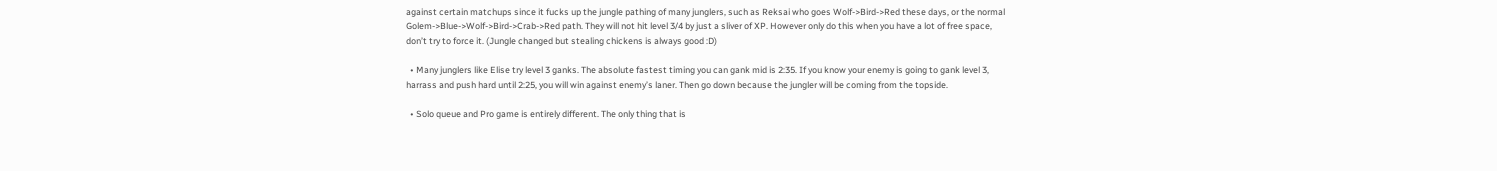against certain matchups since it fucks up the jungle pathing of many junglers, such as Reksai who goes Wolf->Bird->Red these days, or the normal Golem->Blue->Wolf->Bird->Crab->Red path. They will not hit level 3/4 by just a sliver of XP. However only do this when you have a lot of free space, don’t try to force it. (Jungle changed but stealing chickens is always good :D)

  • Many junglers like Elise try level 3 ganks. The absolute fastest timing you can gank mid is 2:35. If you know your enemy is going to gank level 3, harrass and push hard until 2:25, you will win against enemy’s laner. Then go down because the jungler will be coming from the topside.

  • Solo queue and Pro game is entirely different. The only thing that is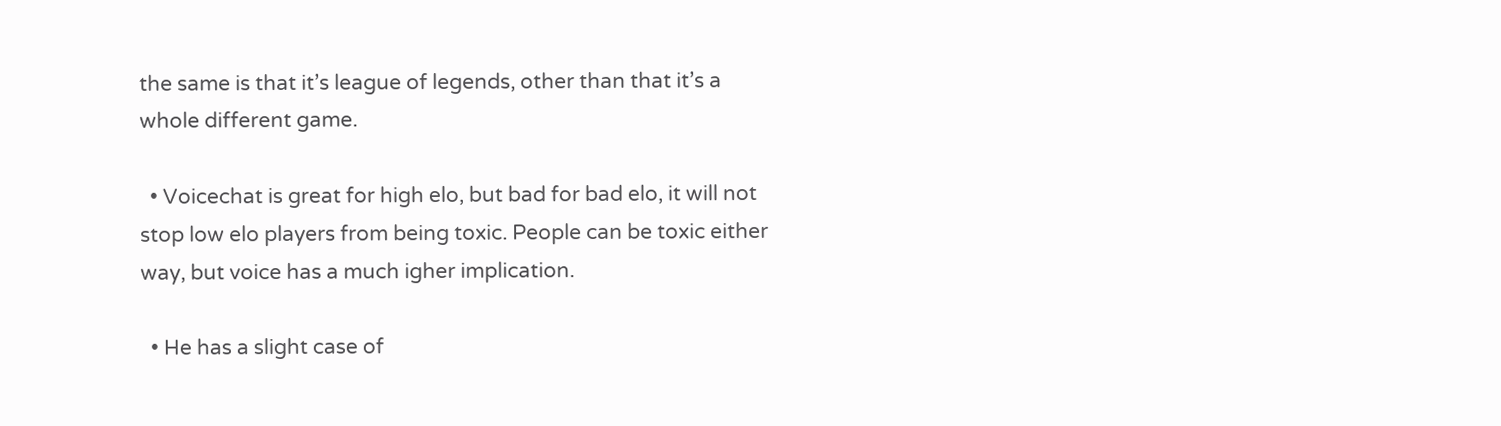the same is that it’s league of legends, other than that it’s a whole different game.

  • Voicechat is great for high elo, but bad for bad elo, it will not stop low elo players from being toxic. People can be toxic either way, but voice has a much igher implication.

  • He has a slight case of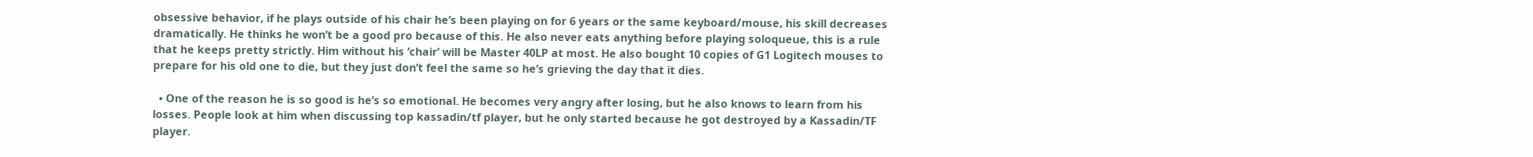obsessive behavior, if he plays outside of his chair he’s been playing on for 6 years or the same keyboard/mouse, his skill decreases dramatically. He thinks he won’t be a good pro because of this. He also never eats anything before playing soloqueue, this is a rule that he keeps pretty strictly. Him without his ‘chair’ will be Master 40LP at most. He also bought 10 copies of G1 Logitech mouses to prepare for his old one to die, but they just don’t feel the same so he’s grieving the day that it dies.

  • One of the reason he is so good is he’s so emotional. He becomes very angry after losing, but he also knows to learn from his losses. People look at him when discussing top kassadin/tf player, but he only started because he got destroyed by a Kassadin/TF player.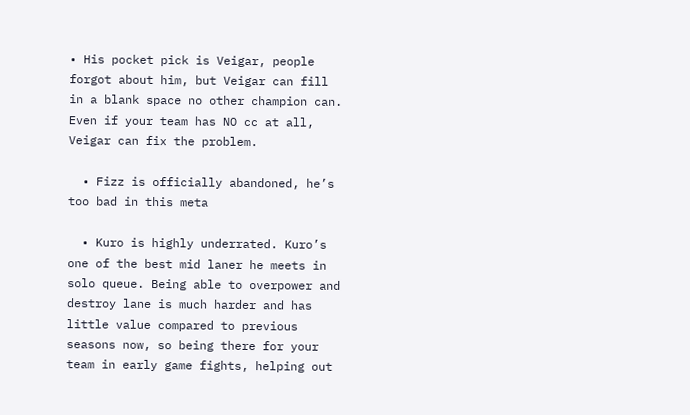• His pocket pick is Veigar, people forgot about him, but Veigar can fill in a blank space no other champion can. Even if your team has NO cc at all, Veigar can fix the problem.

  • Fizz is officially abandoned, he’s too bad in this meta

  • Kuro is highly underrated. Kuro’s one of the best mid laner he meets in solo queue. Being able to overpower and destroy lane is much harder and has little value compared to previous seasons now, so being there for your team in early game fights, helping out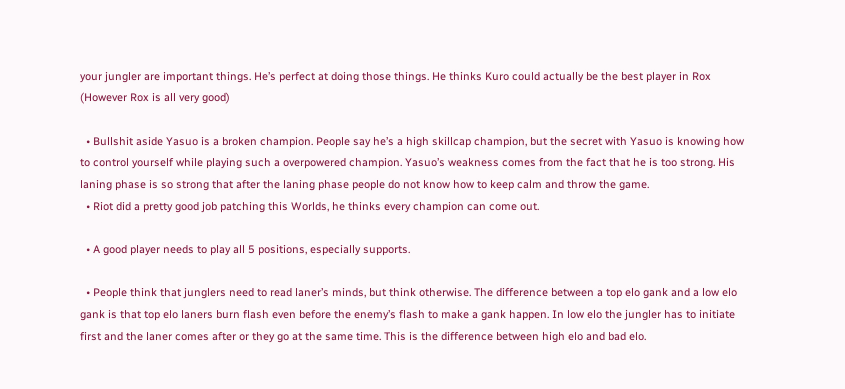your jungler are important things. He’s perfect at doing those things. He thinks Kuro could actually be the best player in Rox (However Rox is all very good)

  • Bullshit aside Yasuo is a broken champion. People say he’s a high skillcap champion, but the secret with Yasuo is knowing how to control yourself while playing such a overpowered champion. Yasuo’s weakness comes from the fact that he is too strong. His laning phase is so strong that after the laning phase people do not know how to keep calm and throw the game.
  • Riot did a pretty good job patching this Worlds, he thinks every champion can come out.

  • A good player needs to play all 5 positions, especially supports.

  • People think that junglers need to read laner’s minds, but think otherwise. The difference between a top elo gank and a low elo gank is that top elo laners burn flash even before the enemy’s flash to make a gank happen. In low elo the jungler has to initiate first and the laner comes after or they go at the same time. This is the difference between high elo and bad elo.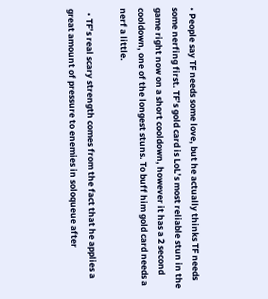• People say TF needs some love, but he actually thinks TF needs some nerfing first. TF’s gold card is LoL’s most reliable stun in the game right now on a short cooldown, however it has a 2 second cooldown, one of the longest stuns. To buff him gold card needs a nerf a little.

  • TF’s real scary strength comes from the fact that he applies a great amount of pressure to enemies in soloqueue after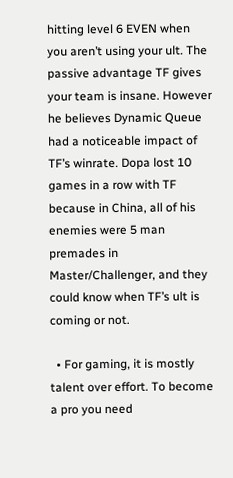hitting level 6 EVEN when you aren’t using your ult. The passive advantage TF gives your team is insane. However he believes Dynamic Queue had a noticeable impact of TF’s winrate. Dopa lost 10 games in a row with TF because in China, all of his enemies were 5 man premades in Master/Challenger, and they could know when TF’s ult is coming or not.

  • For gaming, it is mostly talent over effort. To become a pro you need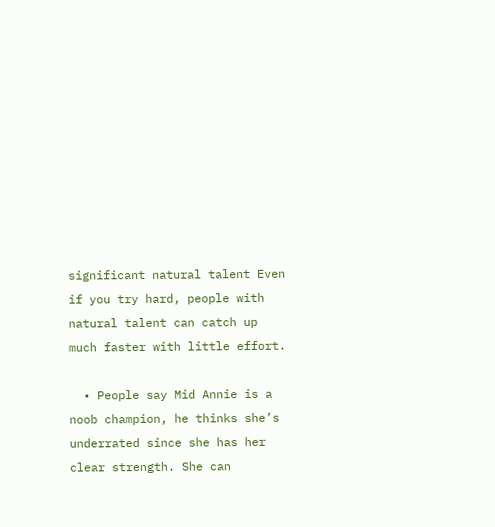significant natural talent Even if you try hard, people with natural talent can catch up much faster with little effort.

  • People say Mid Annie is a noob champion, he thinks she’s underrated since she has her clear strength. She can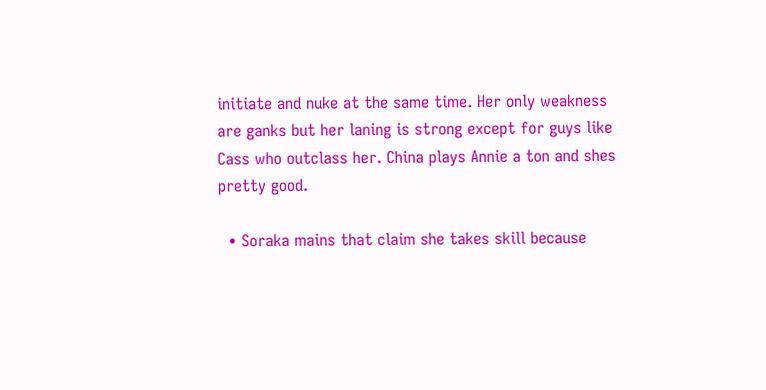initiate and nuke at the same time. Her only weakness are ganks but her laning is strong except for guys like Cass who outclass her. China plays Annie a ton and shes pretty good.

  • Soraka mains that claim she takes skill because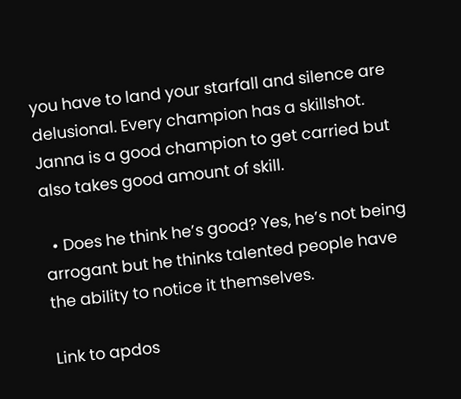you have to land your starfall and silence are delusional. Every champion has a skillshot. Janna is a good champion to get carried but also takes good amount of skill.

  • Does he think he’s good? Yes, he’s not being arrogant but he thinks talented people have the ability to notice it themselves.

Link to apdos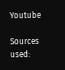Youtube

Sources used: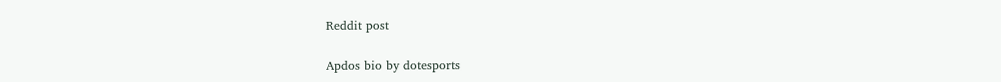Reddit post

Apdos bio by dotesports